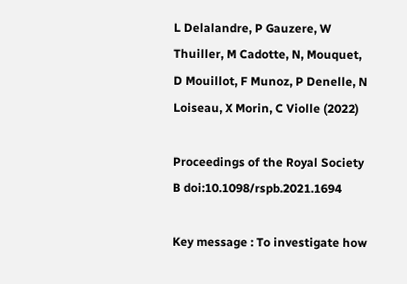L Delalandre, P Gauzere, W Thuiller, M Cadotte, N, Mouquet, D Mouillot, F Munoz, P Denelle, N Loiseau, X Morin, C Violle (2022)

Proceedings of the Royal Society B doi:10.1098/rspb.2021.1694

Key message : To investigate how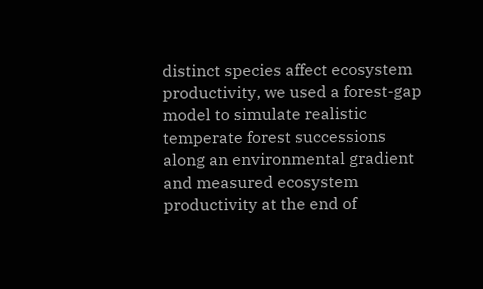distinct species affect ecosystem productivity, we used a forest-gap model to simulate realistic temperate forest successions along an environmental gradient and measured ecosystem productivity at the end of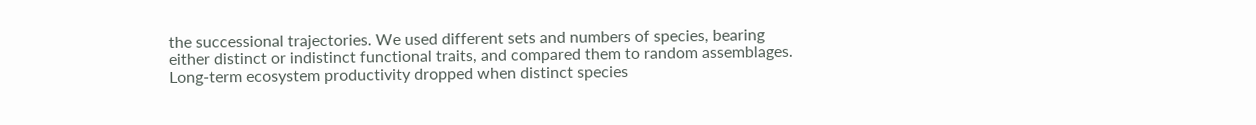the successional trajectories. We used different sets and numbers of species, bearing either distinct or indistinct functional traits, and compared them to random assemblages. Long-term ecosystem productivity dropped when distinct species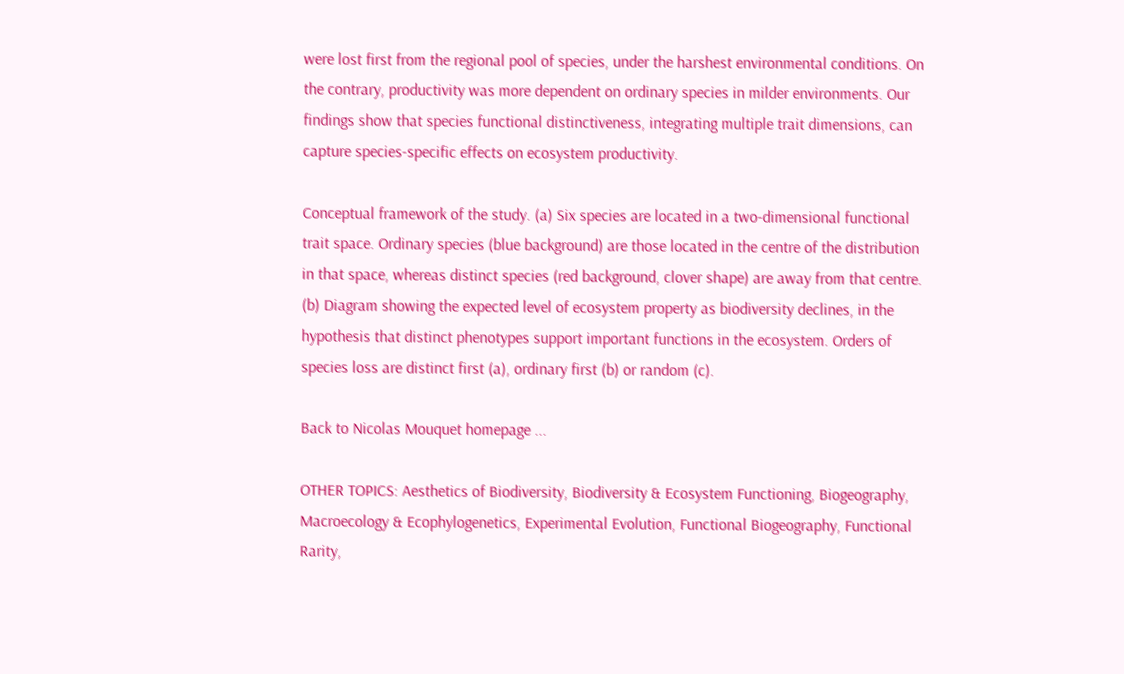were lost first from the regional pool of species, under the harshest environmental conditions. On the contrary, productivity was more dependent on ordinary species in milder environments. Our findings show that species functional distinctiveness, integrating multiple trait dimensions, can capture species-specific effects on ecosystem productivity.

Conceptual framework of the study. (a) Six species are located in a two-dimensional functional trait space. Ordinary species (blue background) are those located in the centre of the distribution in that space, whereas distinct species (red background, clover shape) are away from that centre. (b) Diagram showing the expected level of ecosystem property as biodiversity declines, in the hypothesis that distinct phenotypes support important functions in the ecosystem. Orders of species loss are distinct first (a), ordinary first (b) or random (c).

Back to Nicolas Mouquet homepage ...

OTHER TOPICS: Aesthetics of Biodiversity, Biodiversity & Ecosystem Functioning, Biogeography, Macroecology & Ecophylogenetics, Experimental Evolution, Functional Biogeography, Functional Rarity,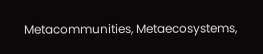Metacommunities, Metaecosystems,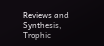Reviews and Synthesis, Trophic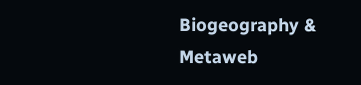Biogeography & Metaweb